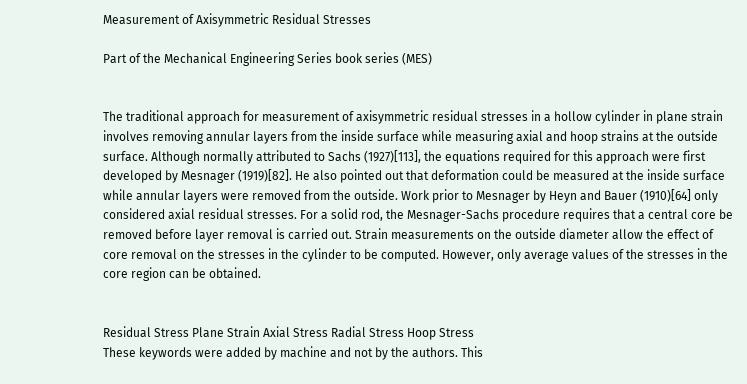Measurement of Axisymmetric Residual Stresses

Part of the Mechanical Engineering Series book series (MES)


The traditional approach for measurement of axisymmetric residual stresses in a hollow cylinder in plane strain involves removing annular layers from the inside surface while measuring axial and hoop strains at the outside surface. Although normally attributed to Sachs (1927)[113], the equations required for this approach were first developed by Mesnager (1919)[82]. He also pointed out that deformation could be measured at the inside surface while annular layers were removed from the outside. Work prior to Mesnager by Heyn and Bauer (1910)[64] only considered axial residual stresses. For a solid rod, the Mesnager-Sachs procedure requires that a central core be removed before layer removal is carried out. Strain measurements on the outside diameter allow the effect of core removal on the stresses in the cylinder to be computed. However, only average values of the stresses in the core region can be obtained.


Residual Stress Plane Strain Axial Stress Radial Stress Hoop Stress
These keywords were added by machine and not by the authors. This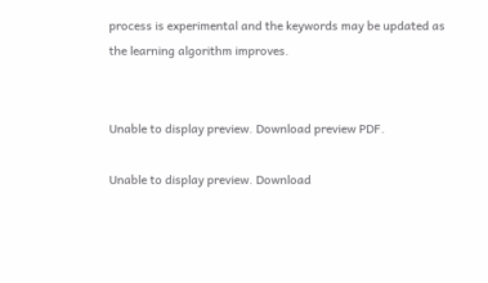process is experimental and the keywords may be updated as the learning algorithm improves.


Unable to display preview. Download preview PDF.

Unable to display preview. Download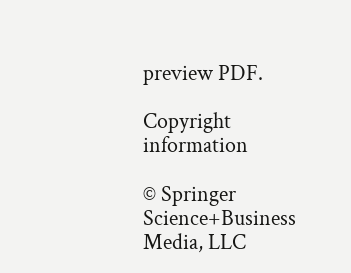preview PDF.

Copyright information

© Springer Science+Business Media, LLC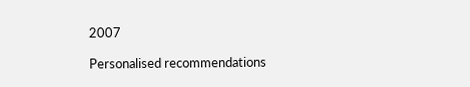2007

Personalised recommendations